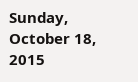Sunday, October 18, 2015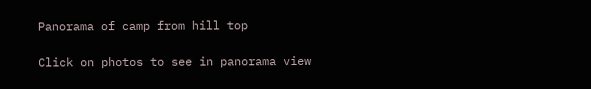Panorama of camp from hill top

Click on photos to see in panorama view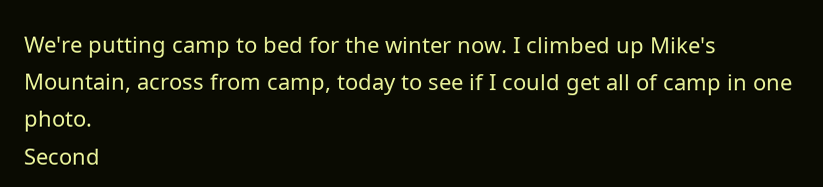We're putting camp to bed for the winter now. I climbed up Mike's Mountain, across from camp, today to see if I could get all of camp in one photo.
Second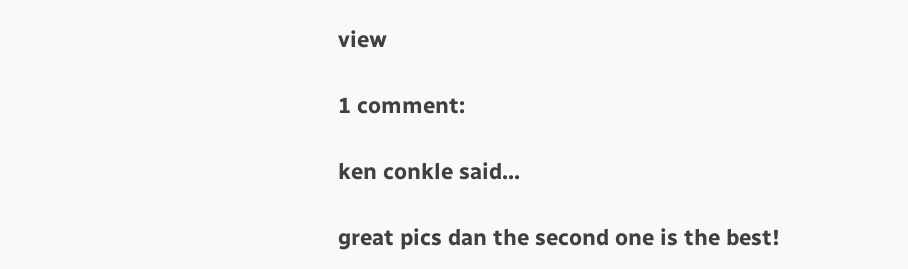view

1 comment:

ken conkle said...

great pics dan the second one is the best!